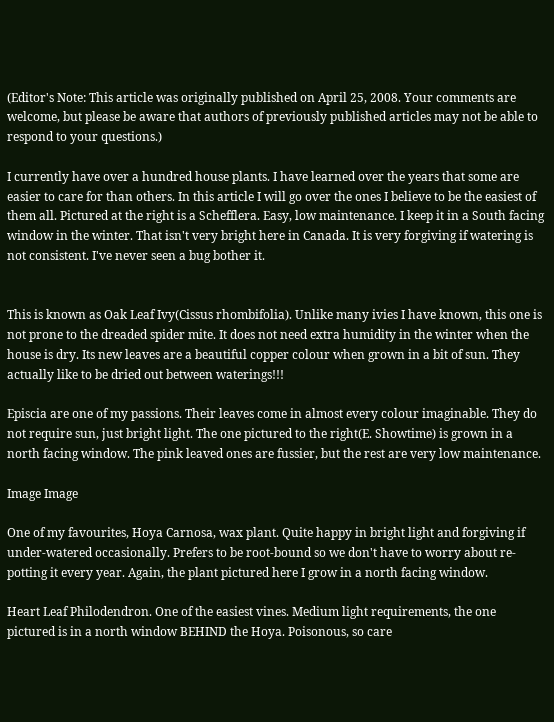(Editor's Note: This article was originally published on April 25, 2008. Your comments are welcome, but please be aware that authors of previously published articles may not be able to respond to your questions.)

I currently have over a hundred house plants. I have learned over the years that some are easier to care for than others. In this article I will go over the ones I believe to be the easiest of them all. Pictured at the right is a Schefflera. Easy, low maintenance. I keep it in a South facing window in the winter. That isn't very bright here in Canada. It is very forgiving if watering is not consistent. I've never seen a bug bother it.


This is known as Oak Leaf Ivy(Cissus rhombifolia). Unlike many ivies I have known, this one is not prone to the dreaded spider mite. It does not need extra humidity in the winter when the house is dry. Its new leaves are a beautiful copper colour when grown in a bit of sun. They actually like to be dried out between waterings!!!

Episcia are one of my passions. Their leaves come in almost every colour imaginable. They do not require sun, just bright light. The one pictured to the right(E. Showtime) is grown in a north facing window. The pink leaved ones are fussier, but the rest are very low maintenance.

Image Image

One of my favourites, Hoya Carnosa, wax plant. Quite happy in bright light and forgiving if under-watered occasionally. Prefers to be root-bound so we don't have to worry about re-potting it every year. Again, the plant pictured here I grow in a north facing window.

Heart Leaf Philodendron. One of the easiest vines. Medium light requirements, the one pictured is in a north window BEHIND the Hoya. Poisonous, so care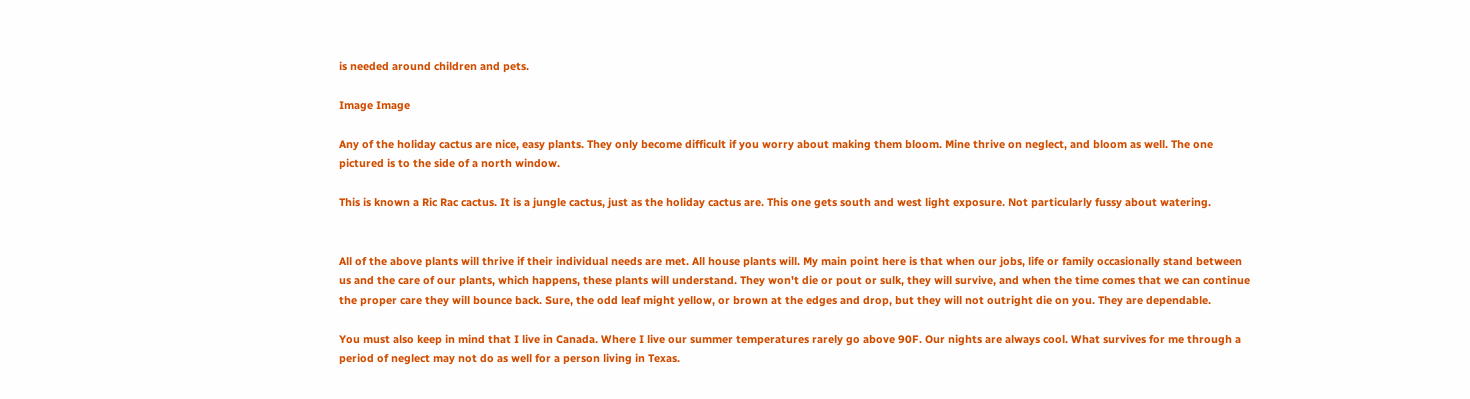is needed around children and pets.

Image Image

Any of the holiday cactus are nice, easy plants. They only become difficult if you worry about making them bloom. Mine thrive on neglect, and bloom as well. The one pictured is to the side of a north window.

This is known a Ric Rac cactus. It is a jungle cactus, just as the holiday cactus are. This one gets south and west light exposure. Not particularly fussy about watering.


All of the above plants will thrive if their individual needs are met. All house plants will. My main point here is that when our jobs, life or family occasionally stand between us and the care of our plants, which happens, these plants will understand. They won't die or pout or sulk, they will survive, and when the time comes that we can continue the proper care they will bounce back. Sure, the odd leaf might yellow, or brown at the edges and drop, but they will not outright die on you. They are dependable.

You must also keep in mind that I live in Canada. Where I live our summer temperatures rarely go above 90F. Our nights are always cool. What survives for me through a period of neglect may not do as well for a person living in Texas.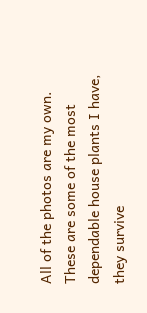All of the photos are my own. These are some of the most dependable house plants I have, they survive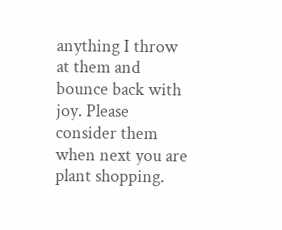anything I throw at them and bounce back with joy. Please consider them when next you are plant shopping.